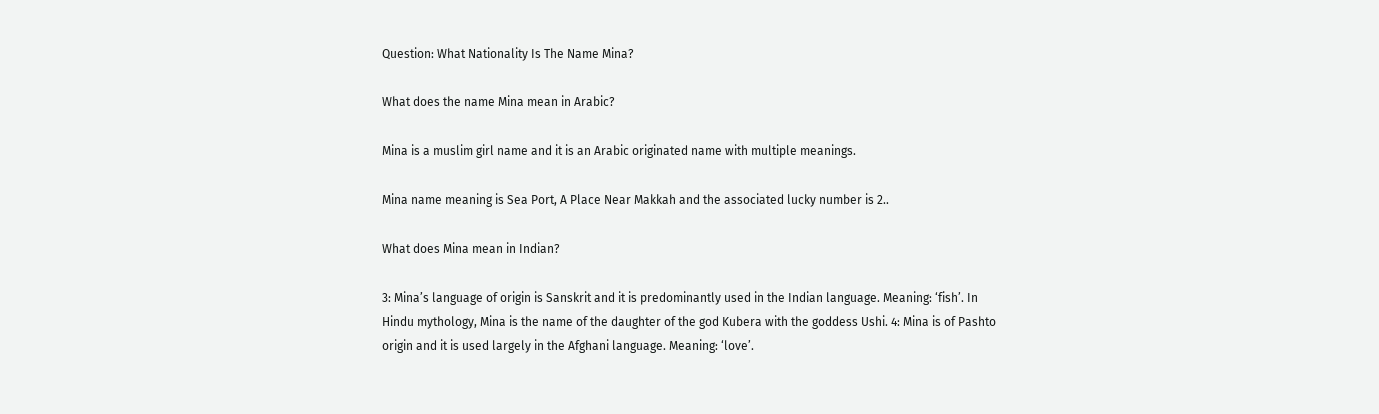Question: What Nationality Is The Name Mina?

What does the name Mina mean in Arabic?

Mina is a muslim girl name and it is an Arabic originated name with multiple meanings.

Mina name meaning is Sea Port, A Place Near Makkah and the associated lucky number is 2..

What does Mina mean in Indian?

3: Mina’s language of origin is Sanskrit and it is predominantly used in the Indian language. Meaning: ‘fish’. In Hindu mythology, Mina is the name of the daughter of the god Kubera with the goddess Ushi. 4: Mina is of Pashto origin and it is used largely in the Afghani language. Meaning: ‘love’.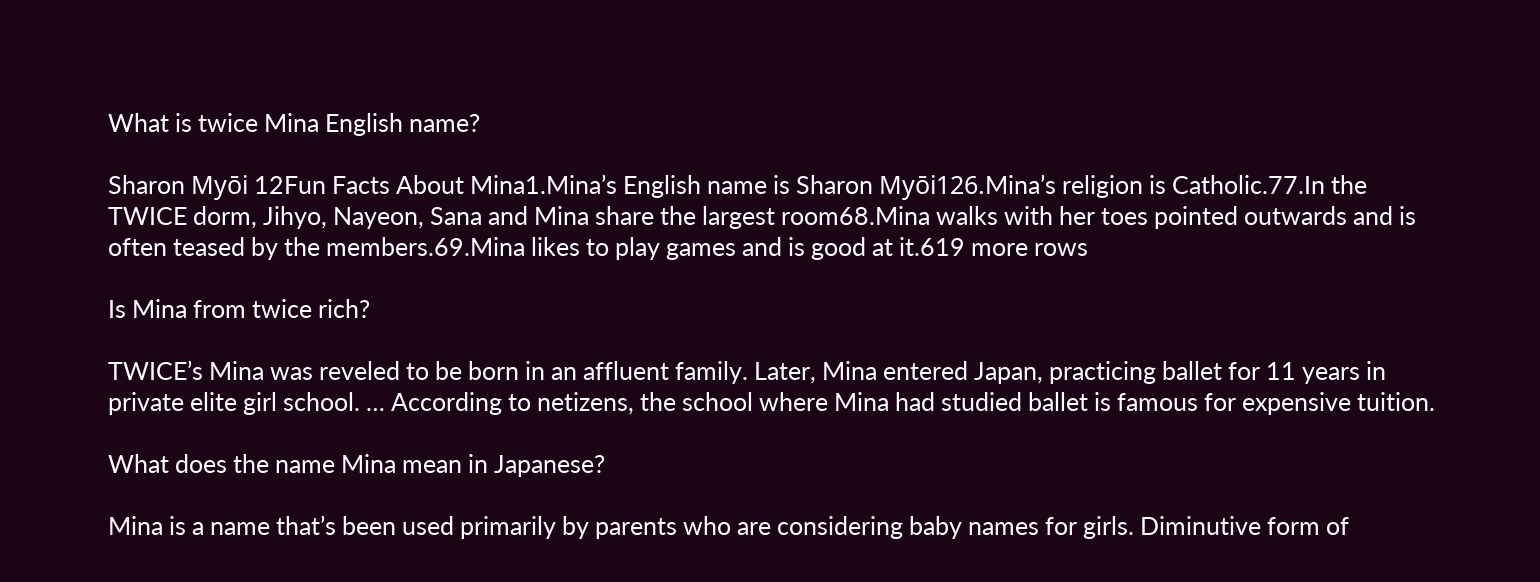What is twice Mina English name?

Sharon Myōi 12Fun Facts About Mina1.Mina’s English name is Sharon Myōi126.Mina’s religion is Catholic.77.In the TWICE dorm, Jihyo, Nayeon, Sana and Mina share the largest room68.Mina walks with her toes pointed outwards and is often teased by the members.69.Mina likes to play games and is good at it.619 more rows

Is Mina from twice rich?

TWICE’s Mina was reveled to be born in an affluent family. Later, Mina entered Japan, practicing ballet for 11 years in private elite girl school. … According to netizens, the school where Mina had studied ballet is famous for expensive tuition.

What does the name Mina mean in Japanese?

Mina is a name that’s been used primarily by parents who are considering baby names for girls. Diminutive form of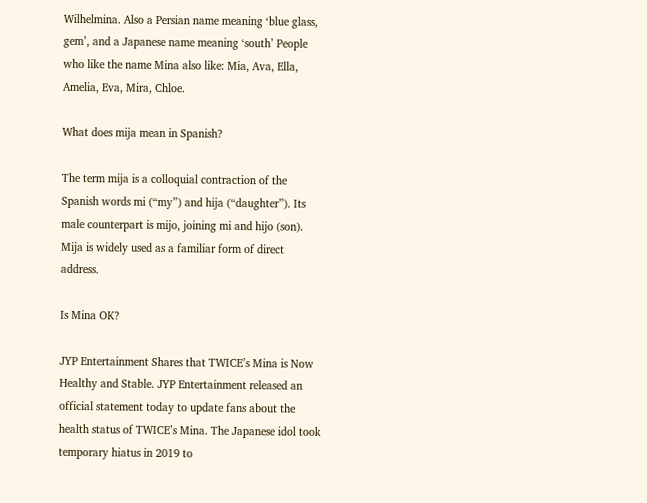Wilhelmina. Also a Persian name meaning ‘blue glass, gem’, and a Japanese name meaning ‘south’ People who like the name Mina also like: Mia, Ava, Ella, Amelia, Eva, Mira, Chloe.

What does mija mean in Spanish?

The term mija is a colloquial contraction of the Spanish words mi (“my”) and hija (“daughter”). Its male counterpart is mijo, joining mi and hijo (son). Mija is widely used as a familiar form of direct address.

Is Mina OK?

JYP Entertainment Shares that TWICE’s Mina is Now Healthy and Stable. JYP Entertainment released an official statement today to update fans about the health status of TWICE’s Mina. The Japanese idol took temporary hiatus in 2019 to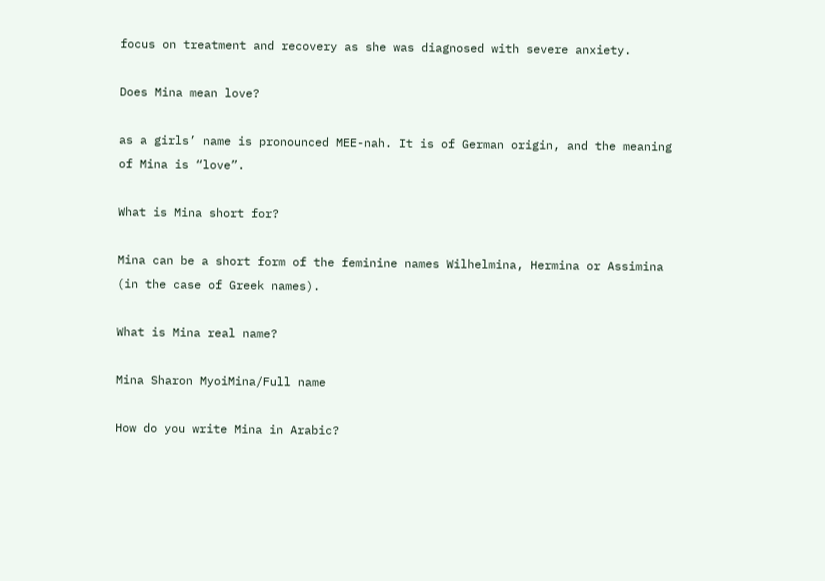focus on treatment and recovery as she was diagnosed with severe anxiety.

Does Mina mean love?

as a girls’ name is pronounced MEE-nah. It is of German origin, and the meaning of Mina is “love”.

What is Mina short for?

Mina can be a short form of the feminine names Wilhelmina, Hermina or Assimina (in the case of Greek names).

What is Mina real name?

Mina Sharon MyoiMina/Full name

How do you write Mina in Arabic?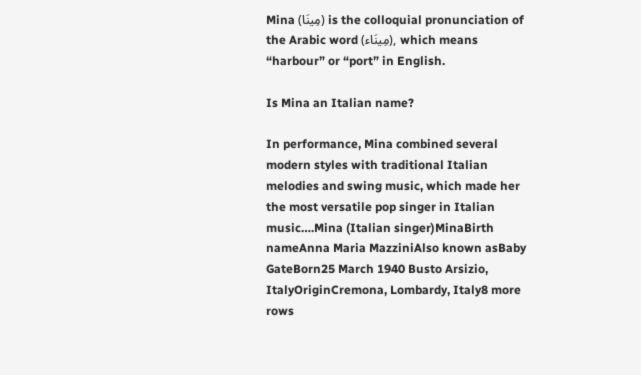Mina (مِينَا) is the colloquial pronunciation of the Arabic word (مِينَاء), which means “harbour” or “port” in English.

Is Mina an Italian name?

In performance, Mina combined several modern styles with traditional Italian melodies and swing music, which made her the most versatile pop singer in Italian music….Mina (Italian singer)MinaBirth nameAnna Maria MazziniAlso known asBaby GateBorn25 March 1940 Busto Arsizio, ItalyOriginCremona, Lombardy, Italy8 more rows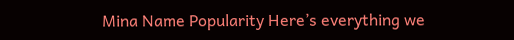Mina Name Popularity Here’s everything we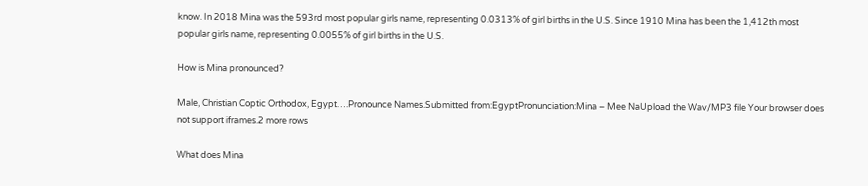know. In 2018 Mina was the 593rd most popular girls name, representing 0.0313% of girl births in the U.S. Since 1910 Mina has been the 1,412th most popular girls name, representing 0.0055% of girl births in the U.S.

How is Mina pronounced?

Male, Christian Coptic Orthodox, Egypt….Pronounce Names.Submitted from:EgyptPronunciation:Mina – Mee NaUpload the Wav/MP3 file Your browser does not support iframes.2 more rows

What does Mina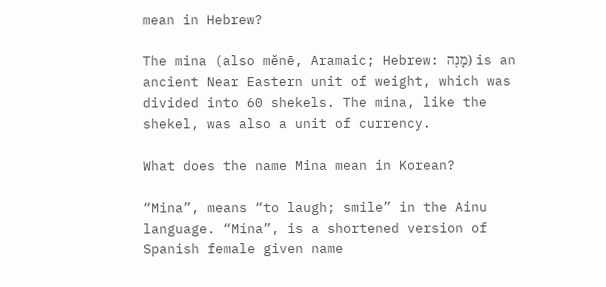mean in Hebrew?

The mina (also mĕnē, Aramaic; Hebrew: מָנֶה) is an ancient Near Eastern unit of weight, which was divided into 60 shekels. The mina, like the shekel, was also a unit of currency.

What does the name Mina mean in Korean?

“Mina”, means “to laugh; smile” in the Ainu language. “Mína”, is a shortened version of Spanish female given name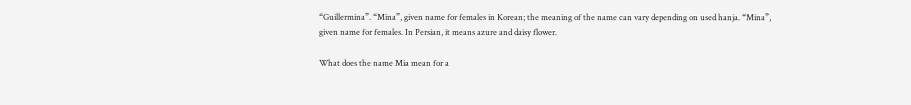“Guillermina”. “Mina”, given name for females in Korean; the meaning of the name can vary depending on used hanja. “Mina”, given name for females. In Persian, it means azure and daisy flower.

What does the name Mia mean for a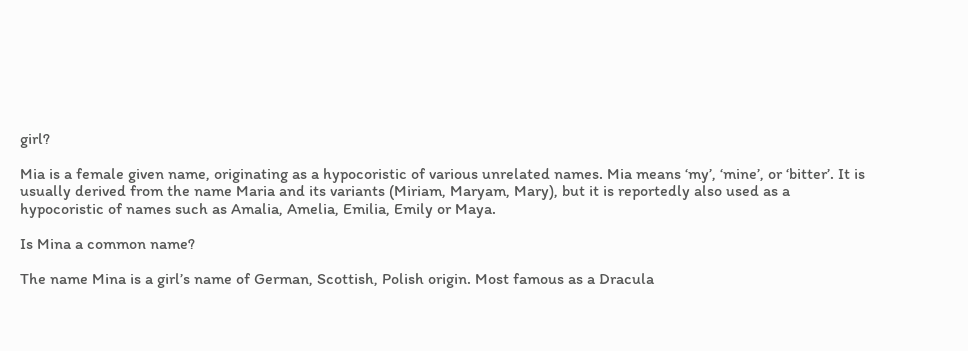girl?

Mia is a female given name, originating as a hypocoristic of various unrelated names. Mia means ‘my’, ‘mine’, or ‘bitter’. It is usually derived from the name Maria and its variants (Miriam, Maryam, Mary), but it is reportedly also used as a hypocoristic of names such as Amalia, Amelia, Emilia, Emily or Maya.

Is Mina a common name?

The name Mina is a girl’s name of German, Scottish, Polish origin. Most famous as a Dracula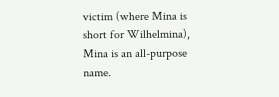victim (where Mina is short for Wilhelmina), Mina is an all-purpose name.